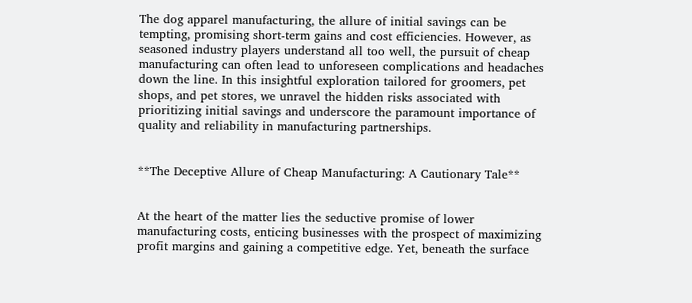The dog apparel manufacturing, the allure of initial savings can be tempting, promising short-term gains and cost efficiencies. However, as seasoned industry players understand all too well, the pursuit of cheap manufacturing can often lead to unforeseen complications and headaches down the line. In this insightful exploration tailored for groomers, pet shops, and pet stores, we unravel the hidden risks associated with prioritizing initial savings and underscore the paramount importance of quality and reliability in manufacturing partnerships.


**The Deceptive Allure of Cheap Manufacturing: A Cautionary Tale**


At the heart of the matter lies the seductive promise of lower manufacturing costs, enticing businesses with the prospect of maximizing profit margins and gaining a competitive edge. Yet, beneath the surface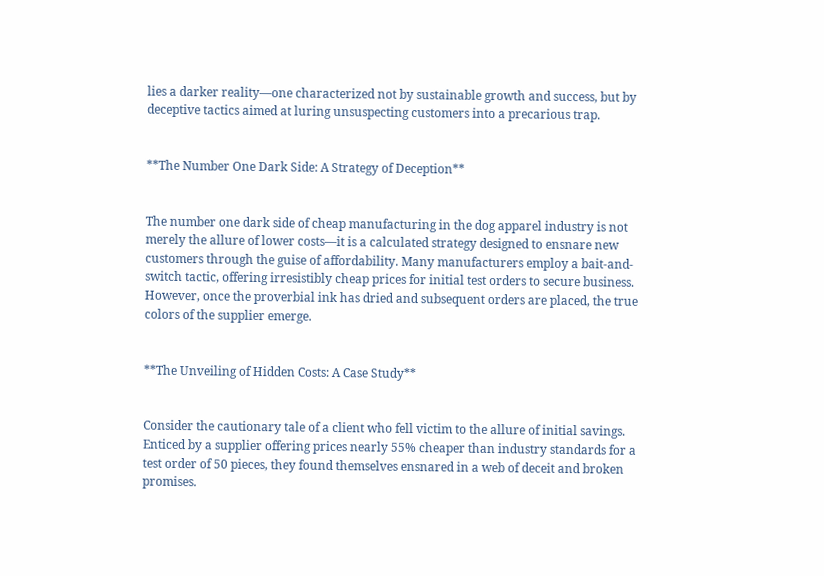lies a darker reality—one characterized not by sustainable growth and success, but by deceptive tactics aimed at luring unsuspecting customers into a precarious trap.


**The Number One Dark Side: A Strategy of Deception**


The number one dark side of cheap manufacturing in the dog apparel industry is not merely the allure of lower costs—it is a calculated strategy designed to ensnare new customers through the guise of affordability. Many manufacturers employ a bait-and-switch tactic, offering irresistibly cheap prices for initial test orders to secure business. However, once the proverbial ink has dried and subsequent orders are placed, the true colors of the supplier emerge.


**The Unveiling of Hidden Costs: A Case Study**


Consider the cautionary tale of a client who fell victim to the allure of initial savings. Enticed by a supplier offering prices nearly 55% cheaper than industry standards for a test order of 50 pieces, they found themselves ensnared in a web of deceit and broken promises.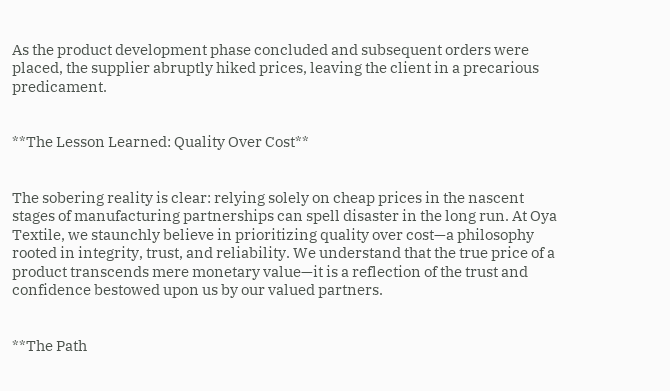As the product development phase concluded and subsequent orders were placed, the supplier abruptly hiked prices, leaving the client in a precarious predicament.


**The Lesson Learned: Quality Over Cost**


The sobering reality is clear: relying solely on cheap prices in the nascent stages of manufacturing partnerships can spell disaster in the long run. At Oya Textile, we staunchly believe in prioritizing quality over cost—a philosophy rooted in integrity, trust, and reliability. We understand that the true price of a product transcends mere monetary value—it is a reflection of the trust and confidence bestowed upon us by our valued partners.


**The Path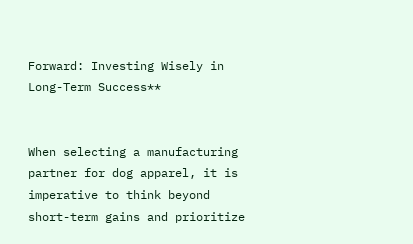Forward: Investing Wisely in Long-Term Success**


When selecting a manufacturing partner for dog apparel, it is imperative to think beyond short-term gains and prioritize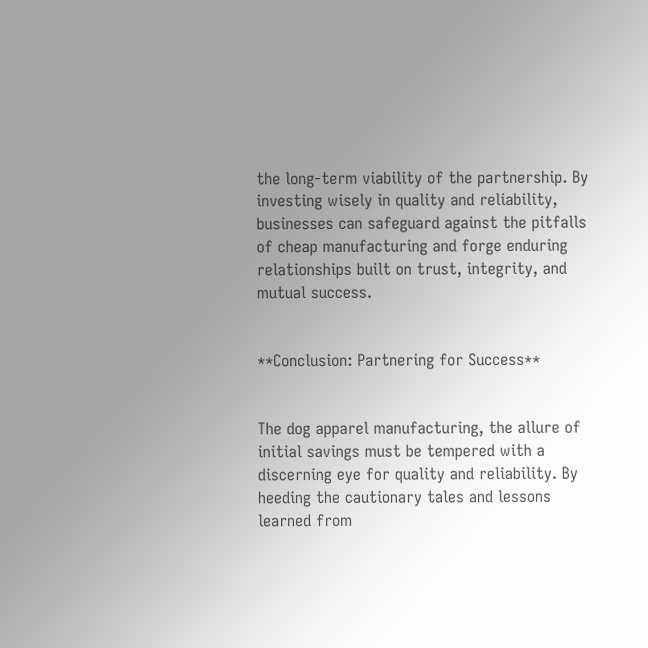the long-term viability of the partnership. By investing wisely in quality and reliability, businesses can safeguard against the pitfalls of cheap manufacturing and forge enduring relationships built on trust, integrity, and mutual success.


**Conclusion: Partnering for Success**


The dog apparel manufacturing, the allure of initial savings must be tempered with a discerning eye for quality and reliability. By heeding the cautionary tales and lessons learned from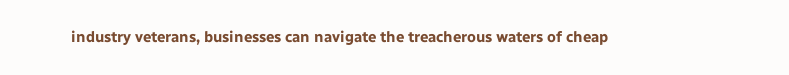industry veterans, businesses can navigate the treacherous waters of cheap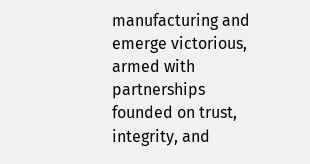manufacturing and emerge victorious, armed with partnerships founded on trust, integrity, and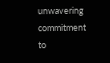unwavering commitment to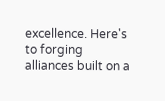excellence. Here's to forging alliances built on a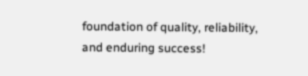foundation of quality, reliability, and enduring success!